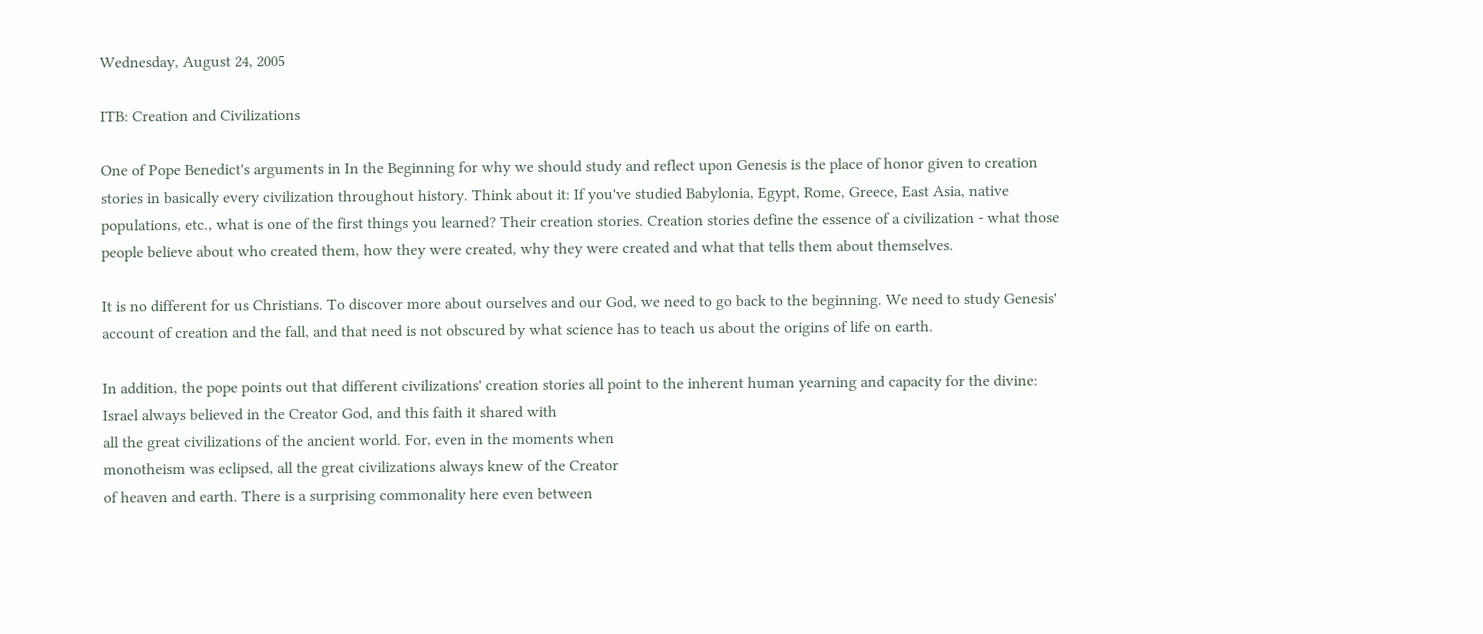Wednesday, August 24, 2005

ITB: Creation and Civilizations

One of Pope Benedict's arguments in In the Beginning for why we should study and reflect upon Genesis is the place of honor given to creation stories in basically every civilization throughout history. Think about it: If you've studied Babylonia, Egypt, Rome, Greece, East Asia, native populations, etc., what is one of the first things you learned? Their creation stories. Creation stories define the essence of a civilization - what those people believe about who created them, how they were created, why they were created and what that tells them about themselves.

It is no different for us Christians. To discover more about ourselves and our God, we need to go back to the beginning. We need to study Genesis' account of creation and the fall, and that need is not obscured by what science has to teach us about the origins of life on earth.

In addition, the pope points out that different civilizations' creation stories all point to the inherent human yearning and capacity for the divine:
Israel always believed in the Creator God, and this faith it shared with
all the great civilizations of the ancient world. For, even in the moments when
monotheism was eclipsed, all the great civilizations always knew of the Creator
of heaven and earth. There is a surprising commonality here even between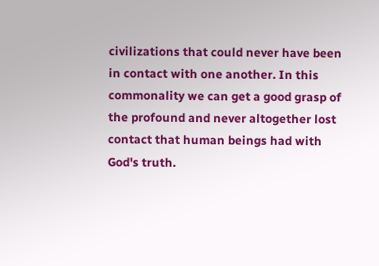civilizations that could never have been in contact with one another. In this
commonality we can get a good grasp of the profound and never altogether lost
contact that human beings had with God's truth.